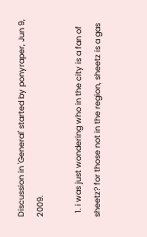Discussion in 'General' started by ponyraper, Jun 9, 2009.

  1. i was just wondering who in the city is a fan of sheetz? for those not in the region, sheetz is a gas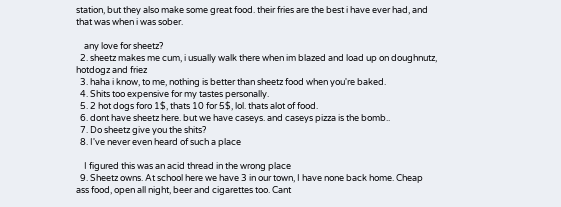station, but they also make some great food. their fries are the best i have ever had, and that was when i was sober.

    any love for sheetz?
  2. sheetz makes me cum, i usually walk there when im blazed and load up on doughnutz, hotdogz and friez
  3. haha i know, to me, nothing is better than sheetz food when you're baked.
  4. Shits too expensive for my tastes personally.
  5. 2 hot dogs foro 1$, thats 10 for 5$, lol. thats alot of food.
  6. dont have sheetz here. but we have caseys. and caseys pizza is the bomb..
  7. Do sheetz give you the shits?
  8. I've never even heard of such a place

    I figured this was an acid thread in the wrong place
  9. Sheetz owns. At school here we have 3 in our town, I have none back home. Cheap ass food, open all night, beer and cigarettes too. Cant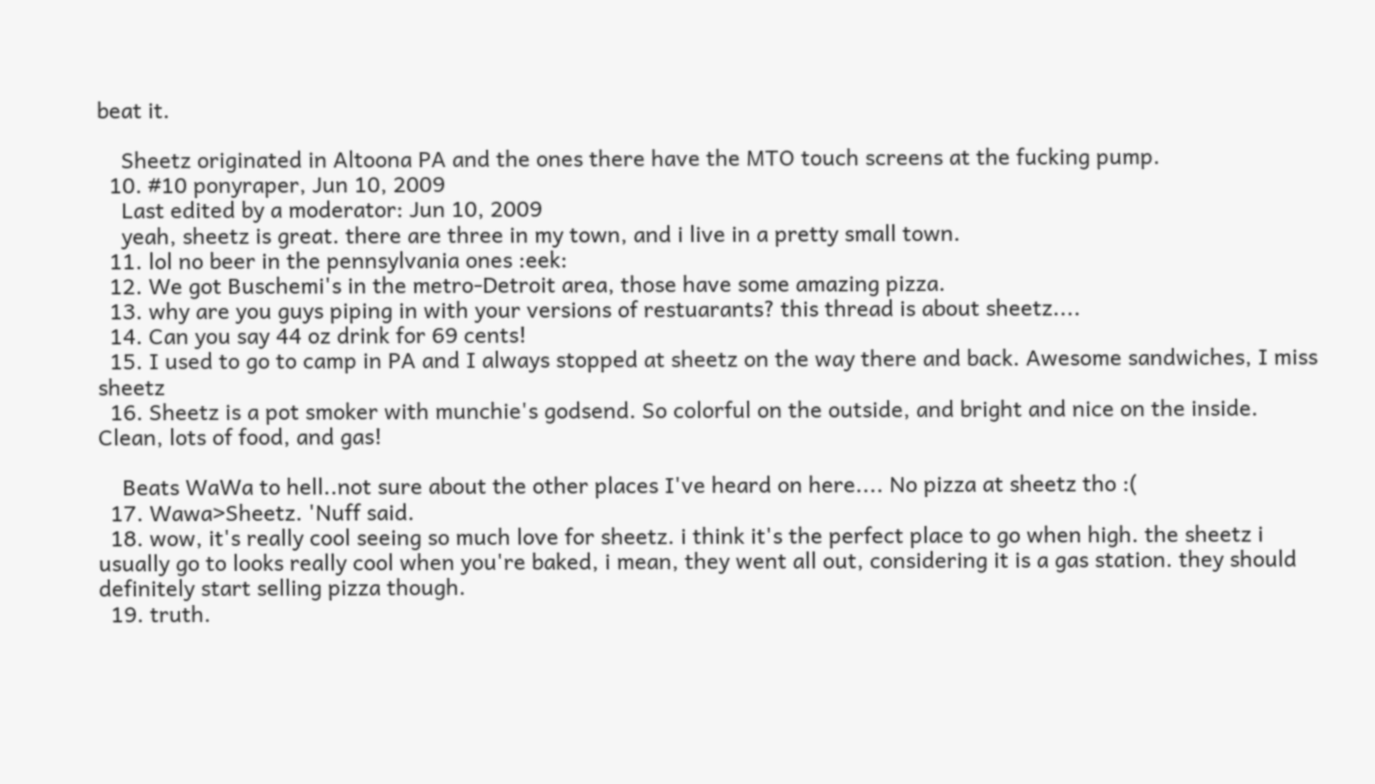beat it.

    Sheetz originated in Altoona PA and the ones there have the MTO touch screens at the fucking pump.
  10. #10 ponyraper, Jun 10, 2009
    Last edited by a moderator: Jun 10, 2009
    yeah, sheetz is great. there are three in my town, and i live in a pretty small town.
  11. lol no beer in the pennsylvania ones :eek:
  12. We got Buschemi's in the metro-Detroit area, those have some amazing pizza.
  13. why are you guys piping in with your versions of restuarants? this thread is about sheetz....
  14. Can you say 44 oz drink for 69 cents!
  15. I used to go to camp in PA and I always stopped at sheetz on the way there and back. Awesome sandwiches, I miss sheetz
  16. Sheetz is a pot smoker with munchie's godsend. So colorful on the outside, and bright and nice on the inside. Clean, lots of food, and gas!

    Beats WaWa to hell..not sure about the other places I've heard on here.... No pizza at sheetz tho :(
  17. Wawa>Sheetz. 'Nuff said.
  18. wow, it's really cool seeing so much love for sheetz. i think it's the perfect place to go when high. the sheetz i usually go to looks really cool when you're baked, i mean, they went all out, considering it is a gas station. they should definitely start selling pizza though.
  19. truth.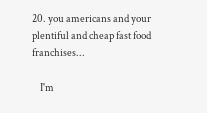20. you americans and your plentiful and cheap fast food franchises...

    I'm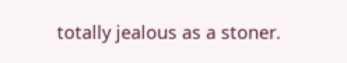totally jealous as a stoner.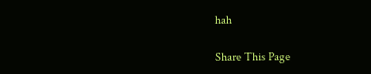hah

Share This Page